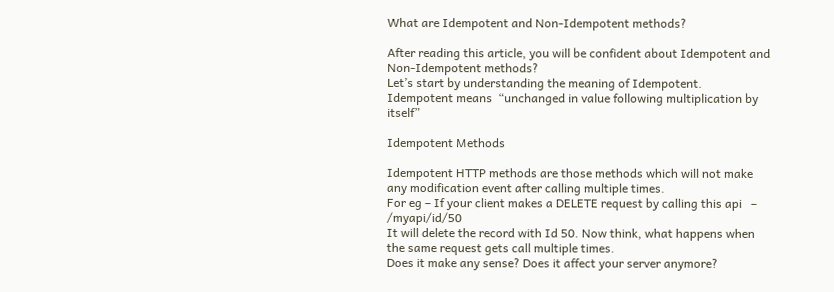What are Idempotent and Non-Idempotent methods?

After reading this article, you will be confident about Idempotent and Non-Idempotent methods?
Let’s start by understanding the meaning of Idempotent.
Idempotent means  “unchanged in value following multiplication by itself”

Idempotent Methods

Idempotent HTTP methods are those methods which will not make any modification event after calling multiple times.
For eg – If your client makes a DELETE request by calling this api   –   /myapi/id/50
It will delete the record with Id 50. Now think, what happens when the same request gets call multiple times.
Does it make any sense? Does it affect your server anymore?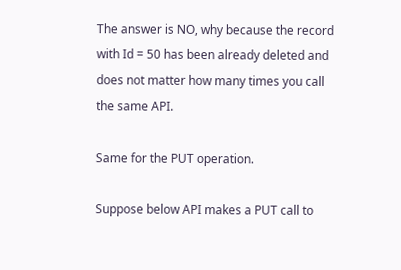The answer is NO, why because the record with Id = 50 has been already deleted and does not matter how many times you call the same API.

Same for the PUT operation.

Suppose below API makes a PUT call to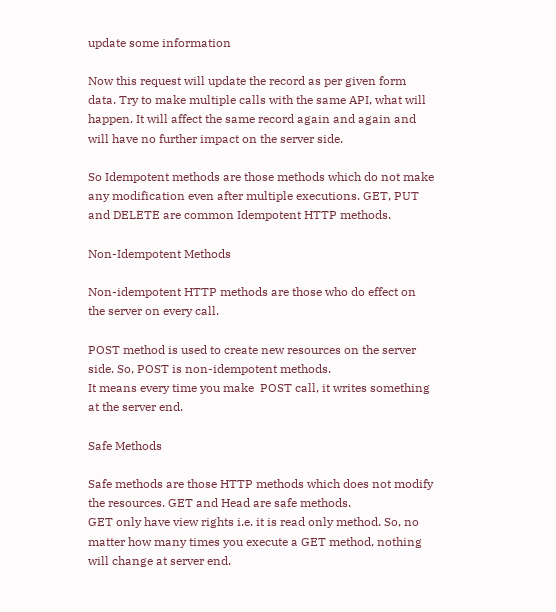update some information

Now this request will update the record as per given form data. Try to make multiple calls with the same API, what will happen. It will affect the same record again and again and will have no further impact on the server side.

So Idempotent methods are those methods which do not make any modification even after multiple executions. GET, PUT and DELETE are common Idempotent HTTP methods.

Non-Idempotent Methods

Non-idempotent HTTP methods are those who do effect on the server on every call.

POST method is used to create new resources on the server side. So, POST is non-idempotent methods.
It means every time you make  POST call, it writes something at the server end.

Safe Methods

Safe methods are those HTTP methods which does not modify the resources. GET and Head are safe methods.
GET only have view rights i.e. it is read only method. So, no matter how many times you execute a GET method, nothing will change at server end.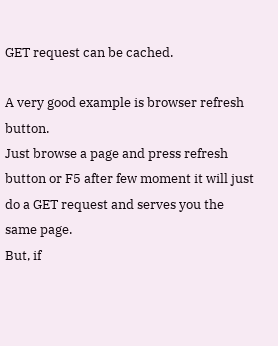GET request can be cached.

A very good example is browser refresh button.
Just browse a page and press refresh button or F5 after few moment it will just do a GET request and serves you the same page.
But, if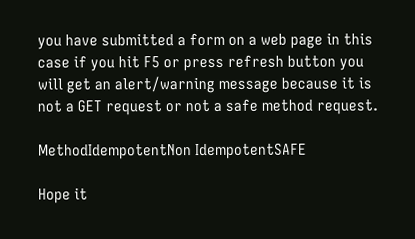you have submitted a form on a web page in this case if you hit F5 or press refresh button you will get an alert/warning message because it is not a GET request or not a safe method request.

MethodIdempotentNon IdempotentSAFE

Hope it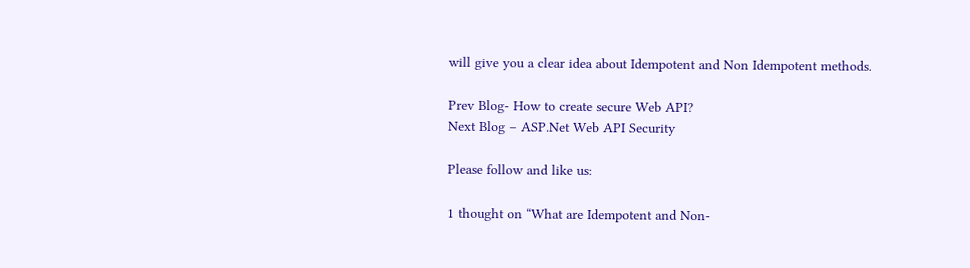will give you a clear idea about Idempotent and Non Idempotent methods.

Prev Blog- How to create secure Web API?
Next Blog – ASP.Net Web API Security

Please follow and like us:

1 thought on “What are Idempotent and Non-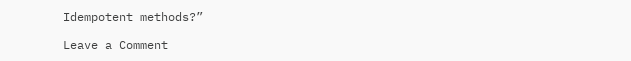Idempotent methods?”

Leave a Comment